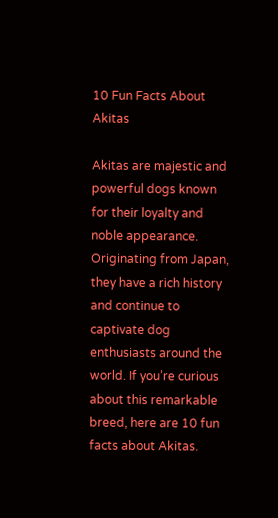10 Fun Facts About Akitas

Akitas are majestic and powerful dogs known for their loyalty and noble appearance. Originating from Japan, they have a rich history and continue to captivate dog enthusiasts around the world. If you’re curious about this remarkable breed, here are 10 fun facts about Akitas.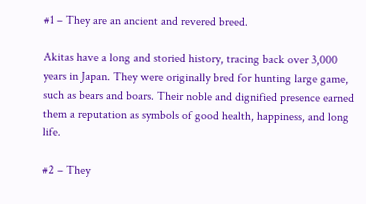#1 – They are an ancient and revered breed.

Akitas have a long and storied history, tracing back over 3,000 years in Japan. They were originally bred for hunting large game, such as bears and boars. Their noble and dignified presence earned them a reputation as symbols of good health, happiness, and long life.

#2 – They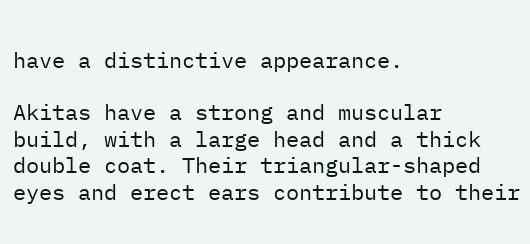have a distinctive appearance.

Akitas have a strong and muscular build, with a large head and a thick double coat. Their triangular-shaped eyes and erect ears contribute to their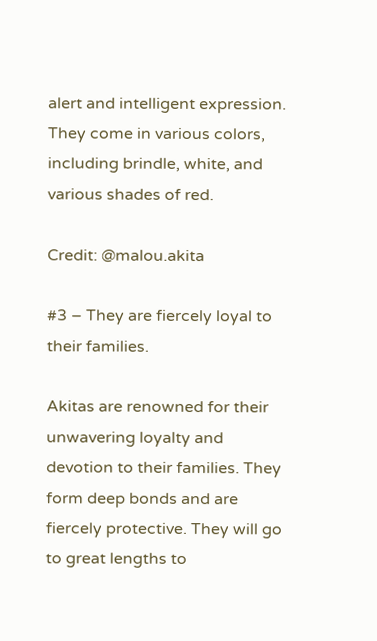alert and intelligent expression. They come in various colors, including brindle, white, and various shades of red.

Credit: @malou.akita

#3 – They are fiercely loyal to their families.

Akitas are renowned for their unwavering loyalty and devotion to their families. They form deep bonds and are fiercely protective. They will go to great lengths to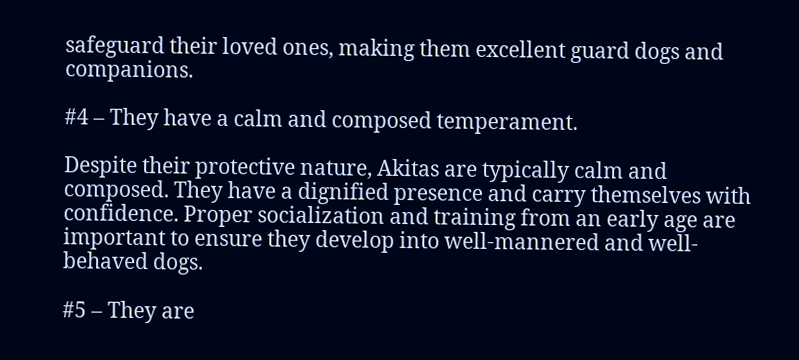safeguard their loved ones, making them excellent guard dogs and companions.

#4 – They have a calm and composed temperament.

Despite their protective nature, Akitas are typically calm and composed. They have a dignified presence and carry themselves with confidence. Proper socialization and training from an early age are important to ensure they develop into well-mannered and well-behaved dogs.

#5 – They are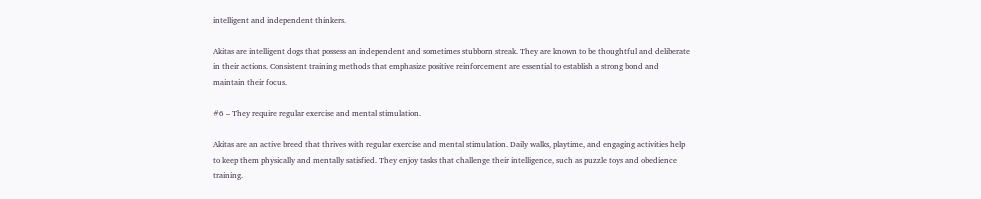intelligent and independent thinkers.

Akitas are intelligent dogs that possess an independent and sometimes stubborn streak. They are known to be thoughtful and deliberate in their actions. Consistent training methods that emphasize positive reinforcement are essential to establish a strong bond and maintain their focus.

#6 – They require regular exercise and mental stimulation.

Akitas are an active breed that thrives with regular exercise and mental stimulation. Daily walks, playtime, and engaging activities help to keep them physically and mentally satisfied. They enjoy tasks that challenge their intelligence, such as puzzle toys and obedience training.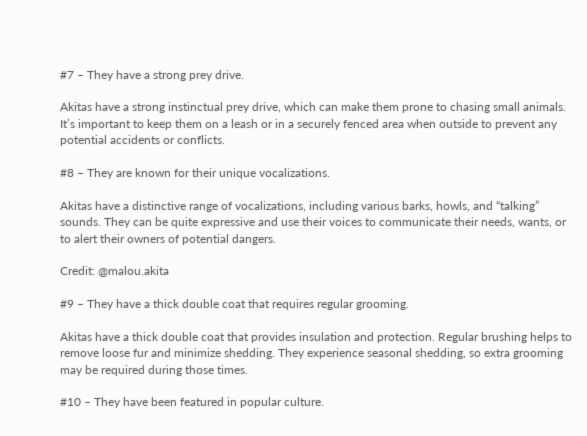#7 – They have a strong prey drive.

Akitas have a strong instinctual prey drive, which can make them prone to chasing small animals. It’s important to keep them on a leash or in a securely fenced area when outside to prevent any potential accidents or conflicts.

#8 – They are known for their unique vocalizations.

Akitas have a distinctive range of vocalizations, including various barks, howls, and “talking” sounds. They can be quite expressive and use their voices to communicate their needs, wants, or to alert their owners of potential dangers.

Credit: @malou.akita

#9 – They have a thick double coat that requires regular grooming.

Akitas have a thick double coat that provides insulation and protection. Regular brushing helps to remove loose fur and minimize shedding. They experience seasonal shedding, so extra grooming may be required during those times.

#10 – They have been featured in popular culture.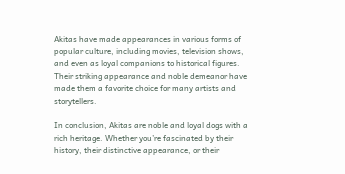Akitas have made appearances in various forms of popular culture, including movies, television shows, and even as loyal companions to historical figures. Their striking appearance and noble demeanor have made them a favorite choice for many artists and storytellers.

In conclusion, Akitas are noble and loyal dogs with a rich heritage. Whether you’re fascinated by their history, their distinctive appearance, or their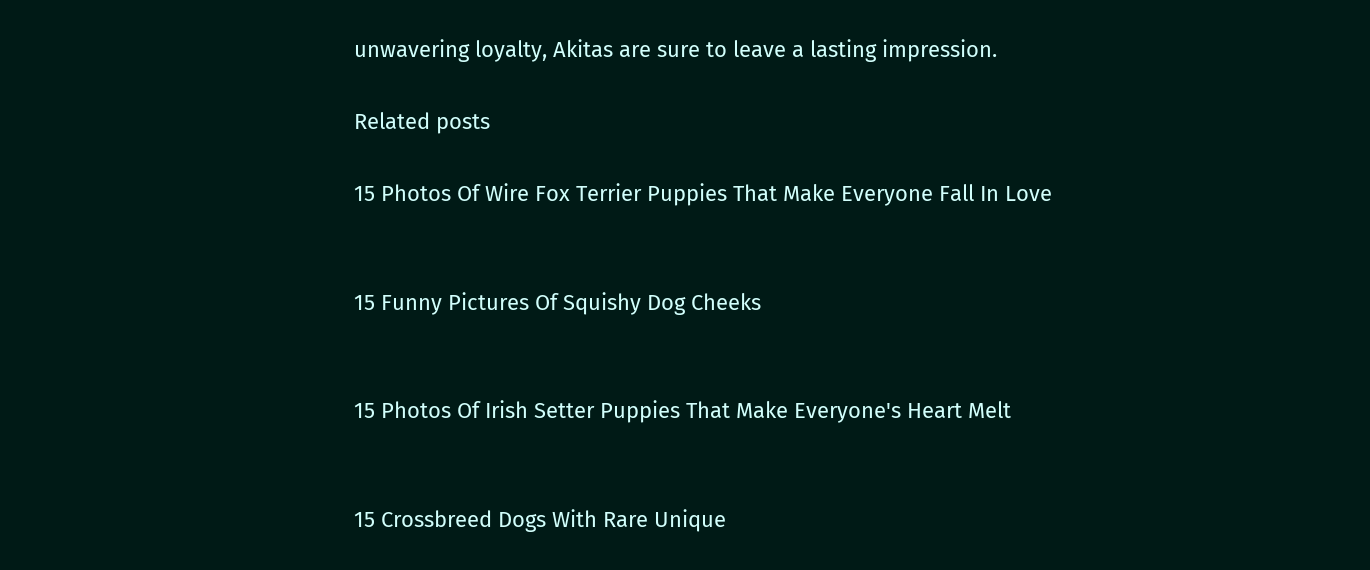unwavering loyalty, Akitas are sure to leave a lasting impression.

Related posts

15 Photos Of Wire Fox Terrier Puppies That Make Everyone Fall In Love


15 Funny Pictures Of Squishy Dog Cheeks


15 Photos Of Irish Setter Puppies That Make Everyone's Heart Melt


15 Crossbreed Dogs With Rare Unique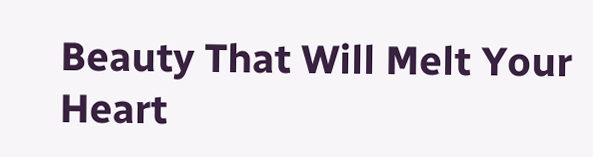Beauty That Will Melt Your Heart